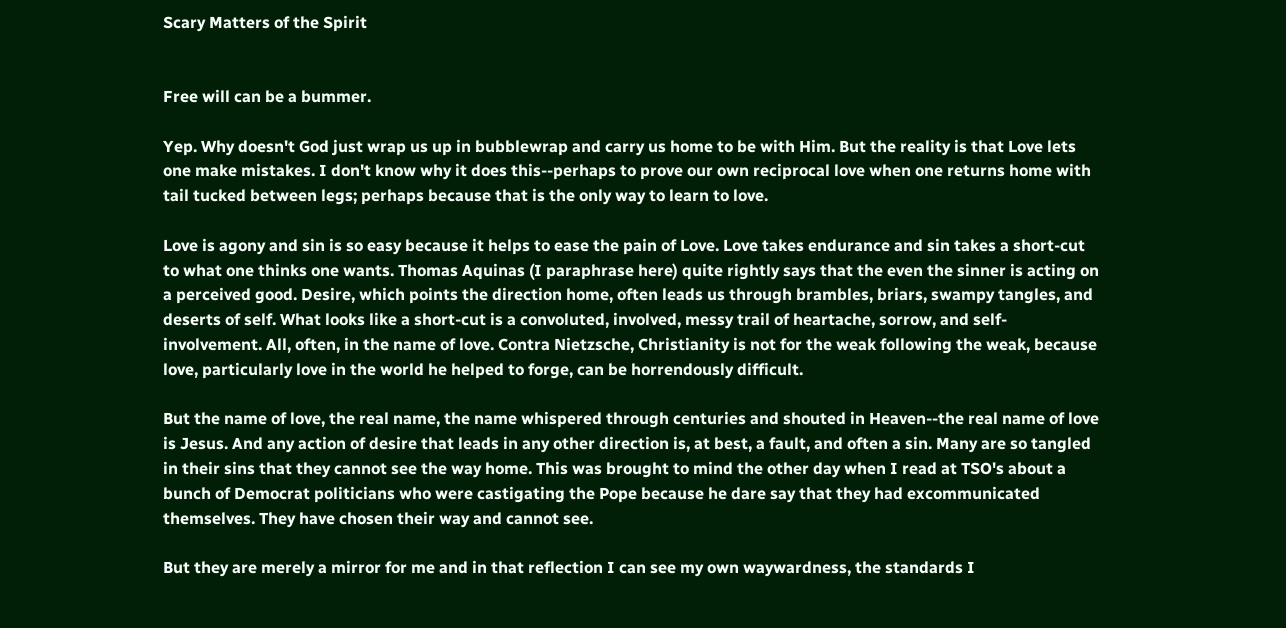Scary Matters of the Spirit


Free will can be a bummer.

Yep. Why doesn't God just wrap us up in bubblewrap and carry us home to be with Him. But the reality is that Love lets one make mistakes. I don't know why it does this--perhaps to prove our own reciprocal love when one returns home with tail tucked between legs; perhaps because that is the only way to learn to love.

Love is agony and sin is so easy because it helps to ease the pain of Love. Love takes endurance and sin takes a short-cut to what one thinks one wants. Thomas Aquinas (I paraphrase here) quite rightly says that the even the sinner is acting on a perceived good. Desire, which points the direction home, often leads us through brambles, briars, swampy tangles, and deserts of self. What looks like a short-cut is a convoluted, involved, messy trail of heartache, sorrow, and self-involvement. All, often, in the name of love. Contra Nietzsche, Christianity is not for the weak following the weak, because love, particularly love in the world he helped to forge, can be horrendously difficult.

But the name of love, the real name, the name whispered through centuries and shouted in Heaven--the real name of love is Jesus. And any action of desire that leads in any other direction is, at best, a fault, and often a sin. Many are so tangled in their sins that they cannot see the way home. This was brought to mind the other day when I read at TSO's about a bunch of Democrat politicians who were castigating the Pope because he dare say that they had excommunicated themselves. They have chosen their way and cannot see.

But they are merely a mirror for me and in that reflection I can see my own waywardness, the standards I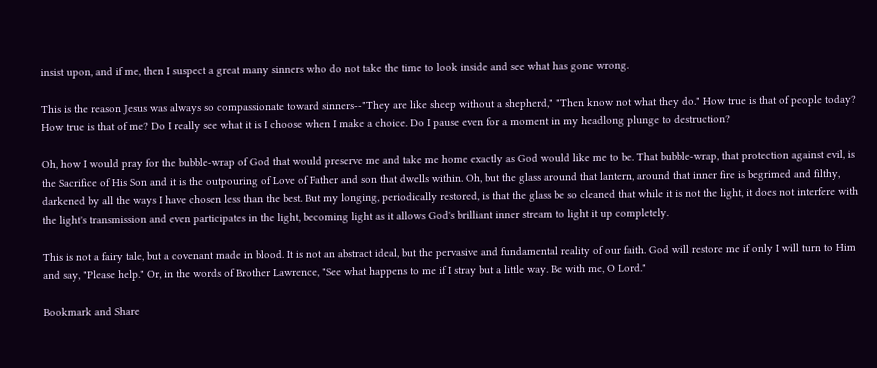insist upon, and if me, then I suspect a great many sinners who do not take the time to look inside and see what has gone wrong.

This is the reason Jesus was always so compassionate toward sinners--"They are like sheep without a shepherd," "Then know not what they do." How true is that of people today? How true is that of me? Do I really see what it is I choose when I make a choice. Do I pause even for a moment in my headlong plunge to destruction?

Oh, how I would pray for the bubble-wrap of God that would preserve me and take me home exactly as God would like me to be. That bubble-wrap, that protection against evil, is the Sacrifice of His Son and it is the outpouring of Love of Father and son that dwells within. Oh, but the glass around that lantern, around that inner fire is begrimed and filthy, darkened by all the ways I have chosen less than the best. But my longing, periodically restored, is that the glass be so cleaned that while it is not the light, it does not interfere with the light's transmission and even participates in the light, becoming light as it allows God's brilliant inner stream to light it up completely.

This is not a fairy tale, but a covenant made in blood. It is not an abstract ideal, but the pervasive and fundamental reality of our faith. God will restore me if only I will turn to Him and say, "Please help." Or, in the words of Brother Lawrence, "See what happens to me if I stray but a little way. Be with me, O Lord."

Bookmark and Share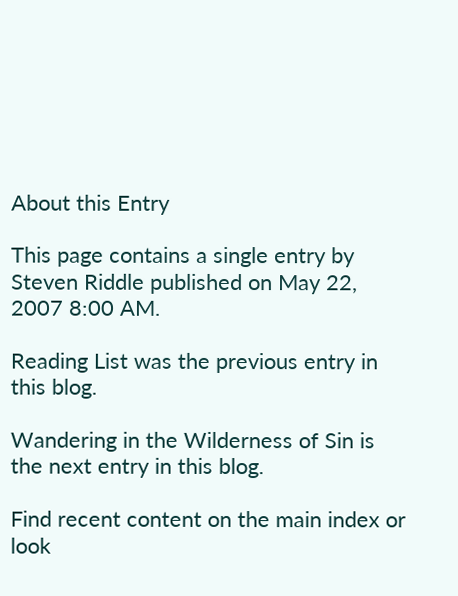About this Entry

This page contains a single entry by Steven Riddle published on May 22, 2007 8:00 AM.

Reading List was the previous entry in this blog.

Wandering in the Wilderness of Sin is the next entry in this blog.

Find recent content on the main index or look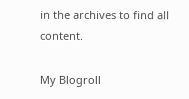in the archives to find all content.

My Blogroll